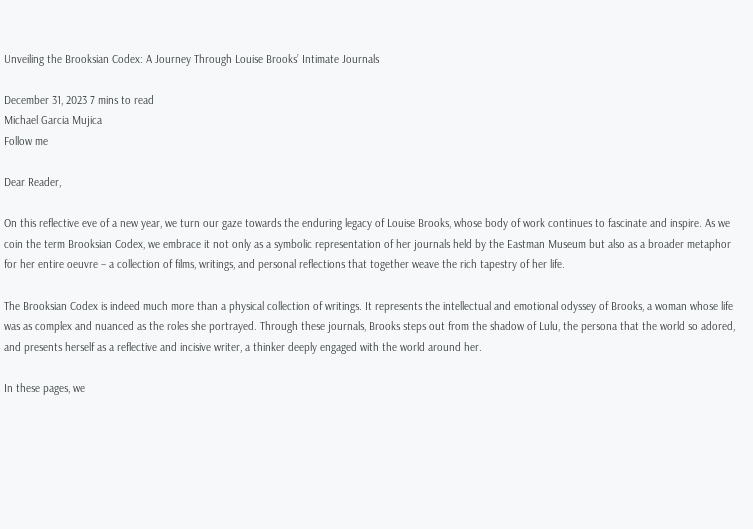Unveiling the Brooksian Codex: A Journey Through Louise Brooks’ Intimate Journals

December 31, 2023 7 mins to read
Michael Garcia Mujica
Follow me

Dear Reader,

On this reflective eve of a new year, we turn our gaze towards the enduring legacy of Louise Brooks, whose body of work continues to fascinate and inspire. As we coin the term Brooksian Codex, we embrace it not only as a symbolic representation of her journals held by the Eastman Museum but also as a broader metaphor for her entire oeuvre – a collection of films, writings, and personal reflections that together weave the rich tapestry of her life.

The Brooksian Codex is indeed much more than a physical collection of writings. It represents the intellectual and emotional odyssey of Brooks, a woman whose life was as complex and nuanced as the roles she portrayed. Through these journals, Brooks steps out from the shadow of Lulu, the persona that the world so adored, and presents herself as a reflective and incisive writer, a thinker deeply engaged with the world around her.

In these pages, we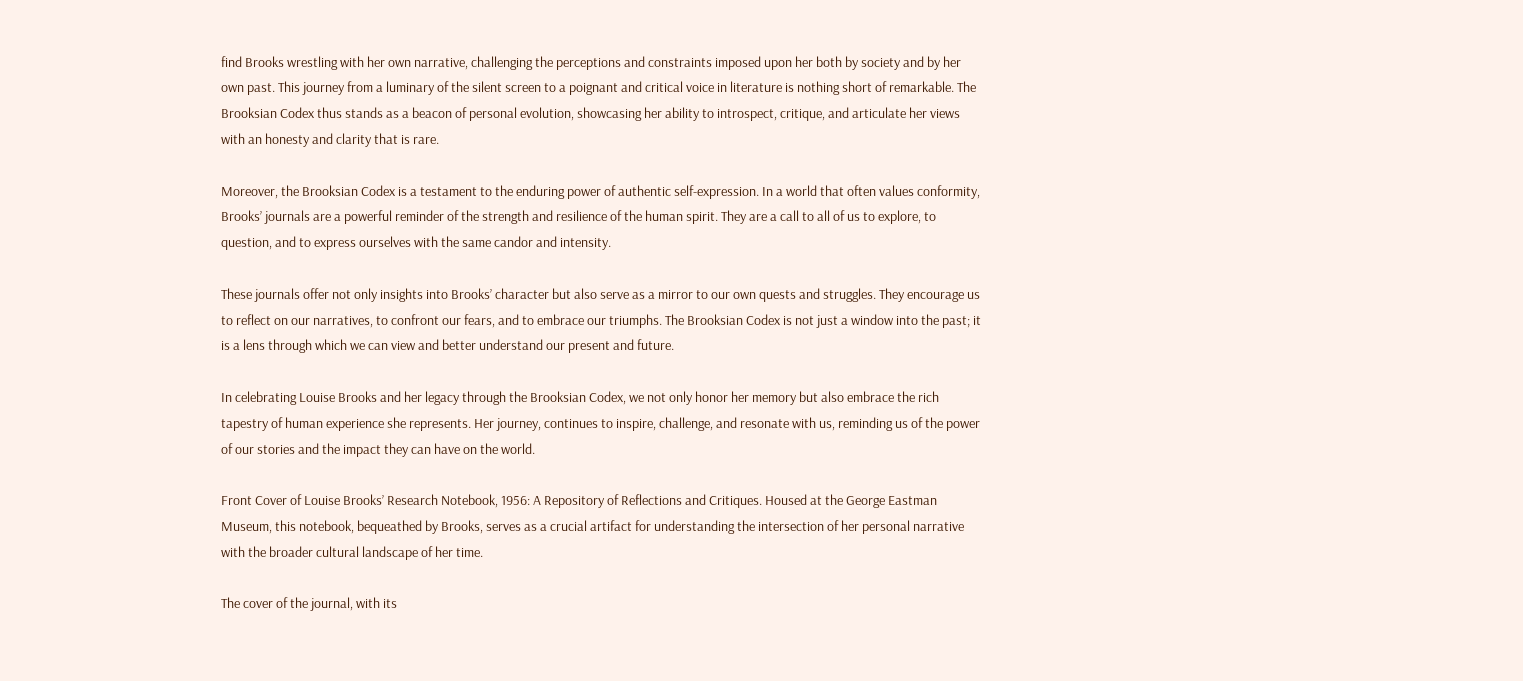find Brooks wrestling with her own narrative, challenging the perceptions and constraints imposed upon her both by society and by her own past. This journey from a luminary of the silent screen to a poignant and critical voice in literature is nothing short of remarkable. The Brooksian Codex thus stands as a beacon of personal evolution, showcasing her ability to introspect, critique, and articulate her views with an honesty and clarity that is rare.

Moreover, the Brooksian Codex is a testament to the enduring power of authentic self-expression. In a world that often values conformity, Brooks’ journals are a powerful reminder of the strength and resilience of the human spirit. They are a call to all of us to explore, to question, and to express ourselves with the same candor and intensity.

These journals offer not only insights into Brooks’ character but also serve as a mirror to our own quests and struggles. They encourage us to reflect on our narratives, to confront our fears, and to embrace our triumphs. The Brooksian Codex is not just a window into the past; it is a lens through which we can view and better understand our present and future.

In celebrating Louise Brooks and her legacy through the Brooksian Codex, we not only honor her memory but also embrace the rich tapestry of human experience she represents. Her journey, continues to inspire, challenge, and resonate with us, reminding us of the power of our stories and the impact they can have on the world.

Front Cover of Louise Brooks’ Research Notebook, 1956: A Repository of Reflections and Critiques. Housed at the George Eastman Museum, this notebook, bequeathed by Brooks, serves as a crucial artifact for understanding the intersection of her personal narrative with the broader cultural landscape of her time.

The cover of the journal, with its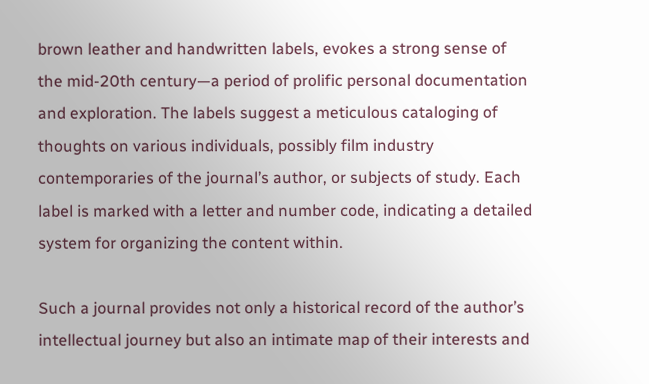brown leather and handwritten labels, evokes a strong sense of the mid-20th century—a period of prolific personal documentation and exploration. The labels suggest a meticulous cataloging of thoughts on various individuals, possibly film industry contemporaries of the journal’s author, or subjects of study. Each label is marked with a letter and number code, indicating a detailed system for organizing the content within.

Such a journal provides not only a historical record of the author’s intellectual journey but also an intimate map of their interests and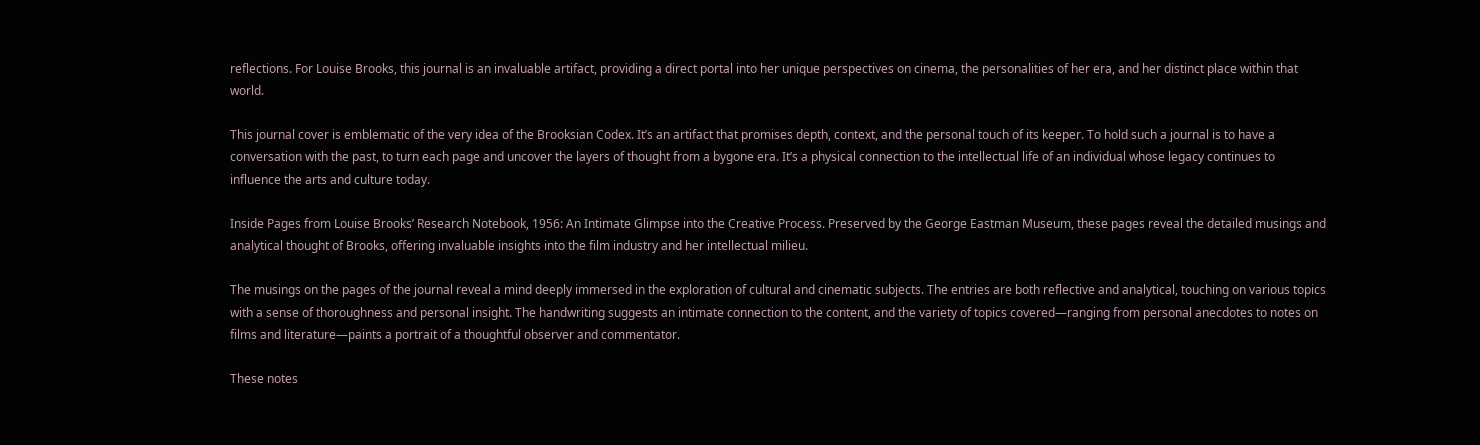reflections. For Louise Brooks, this journal is an invaluable artifact, providing a direct portal into her unique perspectives on cinema, the personalities of her era, and her distinct place within that world.

This journal cover is emblematic of the very idea of the Brooksian Codex. It’s an artifact that promises depth, context, and the personal touch of its keeper. To hold such a journal is to have a conversation with the past, to turn each page and uncover the layers of thought from a bygone era. It’s a physical connection to the intellectual life of an individual whose legacy continues to influence the arts and culture today.

Inside Pages from Louise Brooks’ Research Notebook, 1956: An Intimate Glimpse into the Creative Process. Preserved by the George Eastman Museum, these pages reveal the detailed musings and analytical thought of Brooks, offering invaluable insights into the film industry and her intellectual milieu.

The musings on the pages of the journal reveal a mind deeply immersed in the exploration of cultural and cinematic subjects. The entries are both reflective and analytical, touching on various topics with a sense of thoroughness and personal insight. The handwriting suggests an intimate connection to the content, and the variety of topics covered—ranging from personal anecdotes to notes on films and literature—paints a portrait of a thoughtful observer and commentator.

These notes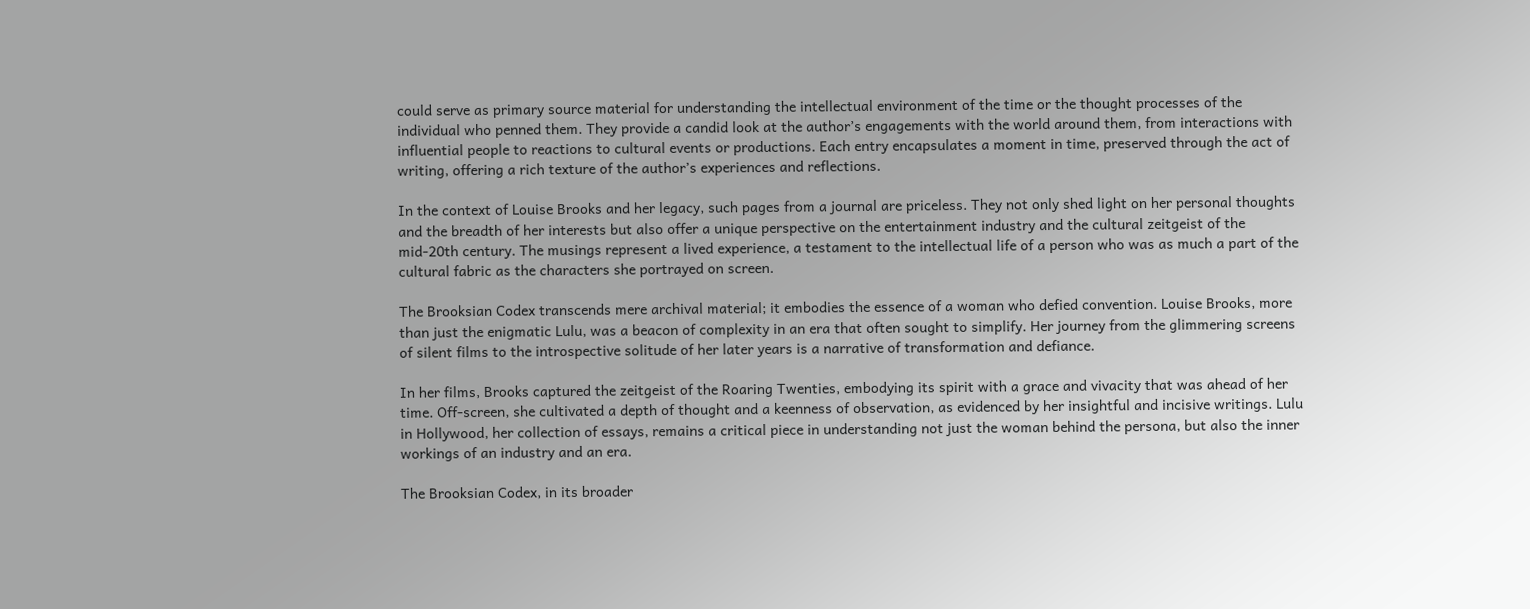could serve as primary source material for understanding the intellectual environment of the time or the thought processes of the individual who penned them. They provide a candid look at the author’s engagements with the world around them, from interactions with influential people to reactions to cultural events or productions. Each entry encapsulates a moment in time, preserved through the act of writing, offering a rich texture of the author’s experiences and reflections.

In the context of Louise Brooks and her legacy, such pages from a journal are priceless. They not only shed light on her personal thoughts and the breadth of her interests but also offer a unique perspective on the entertainment industry and the cultural zeitgeist of the mid-20th century. The musings represent a lived experience, a testament to the intellectual life of a person who was as much a part of the cultural fabric as the characters she portrayed on screen.

The Brooksian Codex transcends mere archival material; it embodies the essence of a woman who defied convention. Louise Brooks, more than just the enigmatic Lulu, was a beacon of complexity in an era that often sought to simplify. Her journey from the glimmering screens of silent films to the introspective solitude of her later years is a narrative of transformation and defiance.

In her films, Brooks captured the zeitgeist of the Roaring Twenties, embodying its spirit with a grace and vivacity that was ahead of her time. Off-screen, she cultivated a depth of thought and a keenness of observation, as evidenced by her insightful and incisive writings. Lulu in Hollywood, her collection of essays, remains a critical piece in understanding not just the woman behind the persona, but also the inner workings of an industry and an era.

The Brooksian Codex, in its broader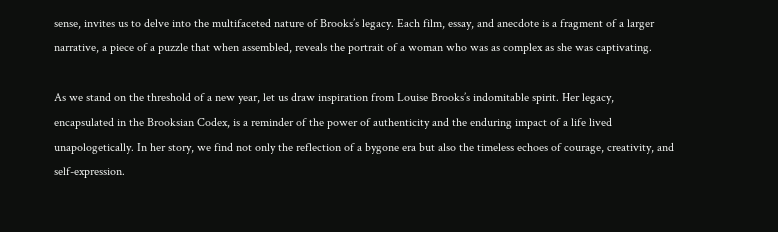sense, invites us to delve into the multifaceted nature of Brooks’s legacy. Each film, essay, and anecdote is a fragment of a larger narrative, a piece of a puzzle that when assembled, reveals the portrait of a woman who was as complex as she was captivating.

As we stand on the threshold of a new year, let us draw inspiration from Louise Brooks’s indomitable spirit. Her legacy, encapsulated in the Brooksian Codex, is a reminder of the power of authenticity and the enduring impact of a life lived unapologetically. In her story, we find not only the reflection of a bygone era but also the timeless echoes of courage, creativity, and self-expression.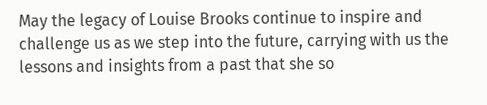May the legacy of Louise Brooks continue to inspire and challenge us as we step into the future, carrying with us the lessons and insights from a past that she so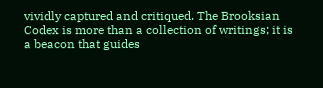vividly captured and critiqued. The Brooksian Codex is more than a collection of writings; it is a beacon that guides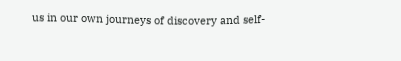us in our own journeys of discovery and self-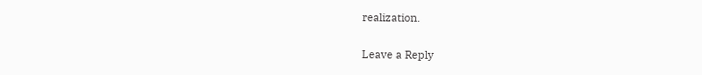realization.

Leave a Reply